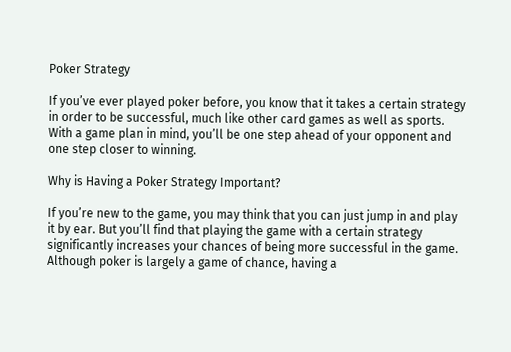Poker Strategy

If you’ve ever played poker before, you know that it takes a certain strategy in order to be successful, much like other card games as well as sports. With a game plan in mind, you’ll be one step ahead of your opponent and one step closer to winning.

Why is Having a Poker Strategy Important?

If you’re new to the game, you may think that you can just jump in and play it by ear. But you’ll find that playing the game with a certain strategy significantly increases your chances of being more successful in the game. Although poker is largely a game of chance, having a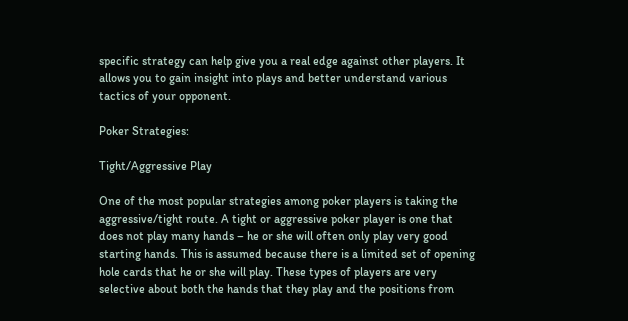specific strategy can help give you a real edge against other players. It allows you to gain insight into plays and better understand various tactics of your opponent.

Poker Strategies:

Tight/Aggressive Play

One of the most popular strategies among poker players is taking the aggressive/tight route. A tight or aggressive poker player is one that does not play many hands – he or she will often only play very good starting hands. This is assumed because there is a limited set of opening hole cards that he or she will play. These types of players are very selective about both the hands that they play and the positions from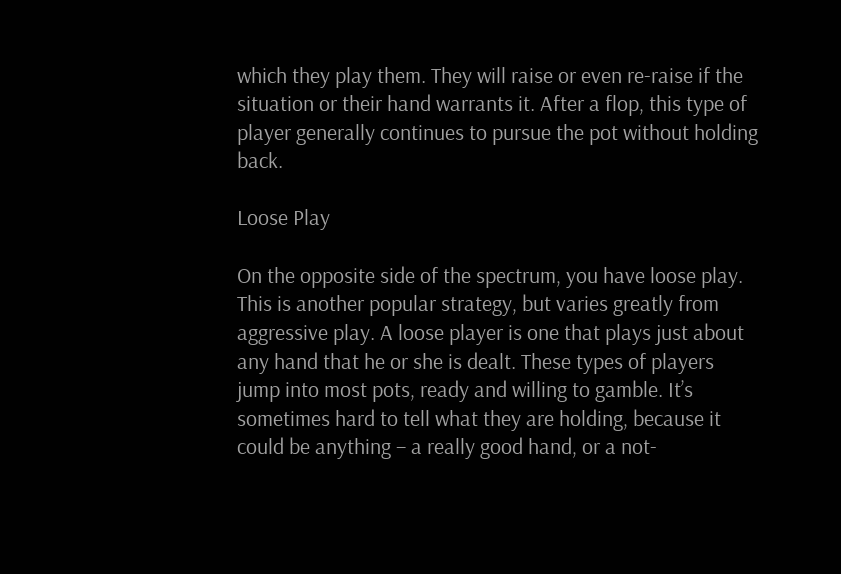which they play them. They will raise or even re-raise if the situation or their hand warrants it. After a flop, this type of player generally continues to pursue the pot without holding back.

Loose Play

On the opposite side of the spectrum, you have loose play. This is another popular strategy, but varies greatly from aggressive play. A loose player is one that plays just about any hand that he or she is dealt. These types of players jump into most pots, ready and willing to gamble. It’s sometimes hard to tell what they are holding, because it could be anything – a really good hand, or a not-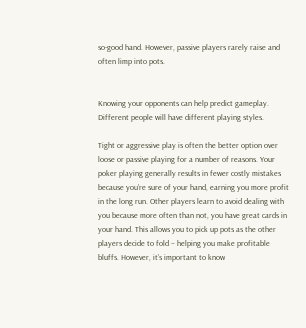so-good hand. However, passive players rarely raise and often limp into pots.


Knowing your opponents can help predict gameplay. Different people will have different playing styles.

Tight or aggressive play is often the better option over loose or passive playing for a number of reasons. Your poker playing generally results in fewer costly mistakes because you’re sure of your hand, earning you more profit in the long run. Other players learn to avoid dealing with you because more often than not, you have great cards in your hand. This allows you to pick up pots as the other players decide to fold – helping you make profitable bluffs. However, it’s important to know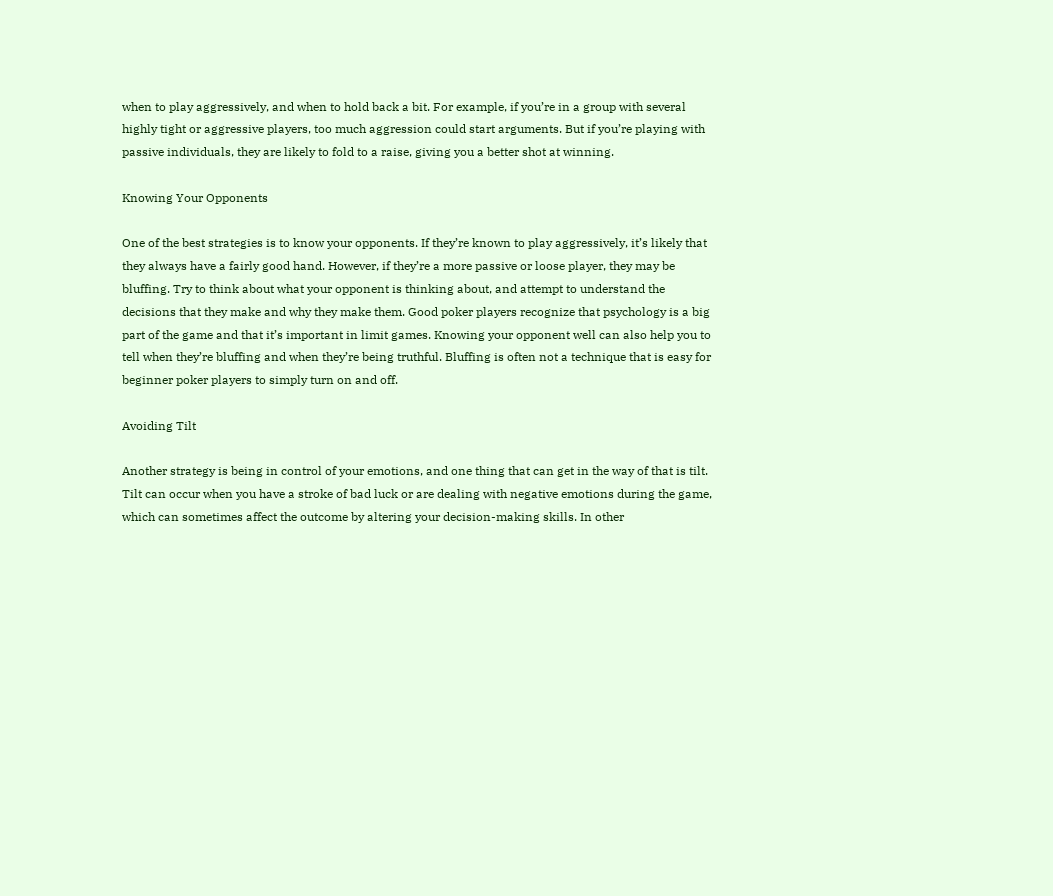when to play aggressively, and when to hold back a bit. For example, if you’re in a group with several highly tight or aggressive players, too much aggression could start arguments. But if you’re playing with passive individuals, they are likely to fold to a raise, giving you a better shot at winning.

Knowing Your Opponents

One of the best strategies is to know your opponents. If they’re known to play aggressively, it’s likely that they always have a fairly good hand. However, if they’re a more passive or loose player, they may be bluffing. Try to think about what your opponent is thinking about, and attempt to understand the decisions that they make and why they make them. Good poker players recognize that psychology is a big part of the game and that it’s important in limit games. Knowing your opponent well can also help you to tell when they’re bluffing and when they’re being truthful. Bluffing is often not a technique that is easy for beginner poker players to simply turn on and off.

Avoiding Tilt

Another strategy is being in control of your emotions, and one thing that can get in the way of that is tilt. Tilt can occur when you have a stroke of bad luck or are dealing with negative emotions during the game, which can sometimes affect the outcome by altering your decision-making skills. In other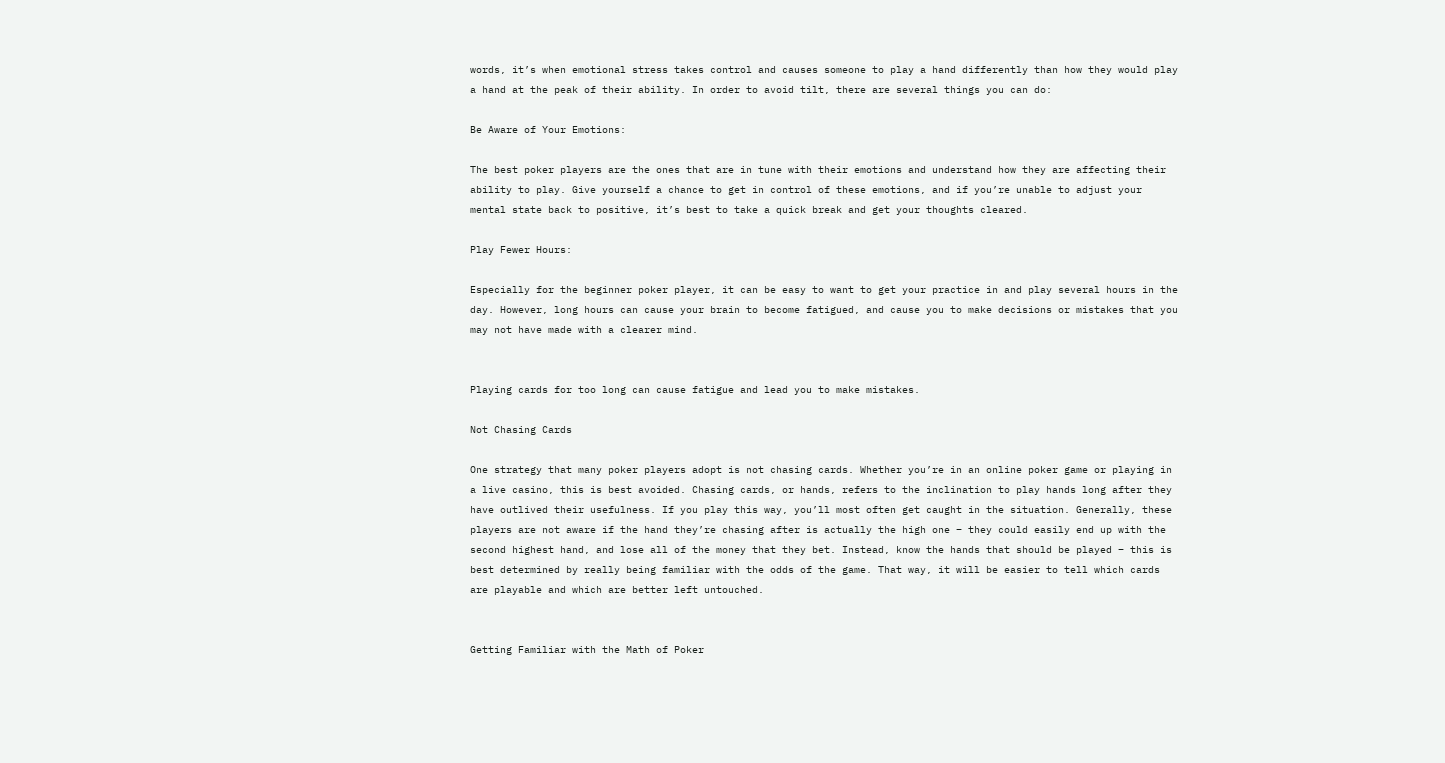words, it’s when emotional stress takes control and causes someone to play a hand differently than how they would play a hand at the peak of their ability. In order to avoid tilt, there are several things you can do:

Be Aware of Your Emotions:

The best poker players are the ones that are in tune with their emotions and understand how they are affecting their ability to play. Give yourself a chance to get in control of these emotions, and if you’re unable to adjust your mental state back to positive, it’s best to take a quick break and get your thoughts cleared.

Play Fewer Hours:

Especially for the beginner poker player, it can be easy to want to get your practice in and play several hours in the day. However, long hours can cause your brain to become fatigued, and cause you to make decisions or mistakes that you may not have made with a clearer mind.


Playing cards for too long can cause fatigue and lead you to make mistakes.

Not Chasing Cards

One strategy that many poker players adopt is not chasing cards. Whether you’re in an online poker game or playing in a live casino, this is best avoided. Chasing cards, or hands, refers to the inclination to play hands long after they have outlived their usefulness. If you play this way, you’ll most often get caught in the situation. Generally, these players are not aware if the hand they’re chasing after is actually the high one – they could easily end up with the second highest hand, and lose all of the money that they bet. Instead, know the hands that should be played – this is best determined by really being familiar with the odds of the game. That way, it will be easier to tell which cards are playable and which are better left untouched.


Getting Familiar with the Math of Poker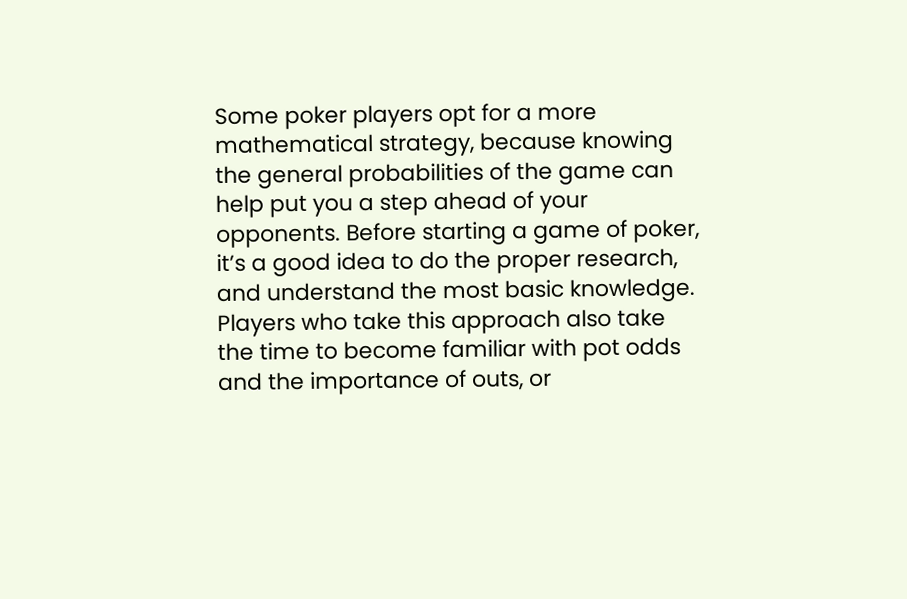Some poker players opt for a more mathematical strategy, because knowing the general probabilities of the game can help put you a step ahead of your opponents. Before starting a game of poker, it’s a good idea to do the proper research, and understand the most basic knowledge. Players who take this approach also take the time to become familiar with pot odds and the importance of outs, or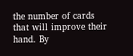the number of cards that will improve their hand. By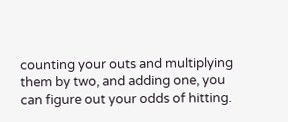counting your outs and multiplying them by two, and adding one, you can figure out your odds of hitting.